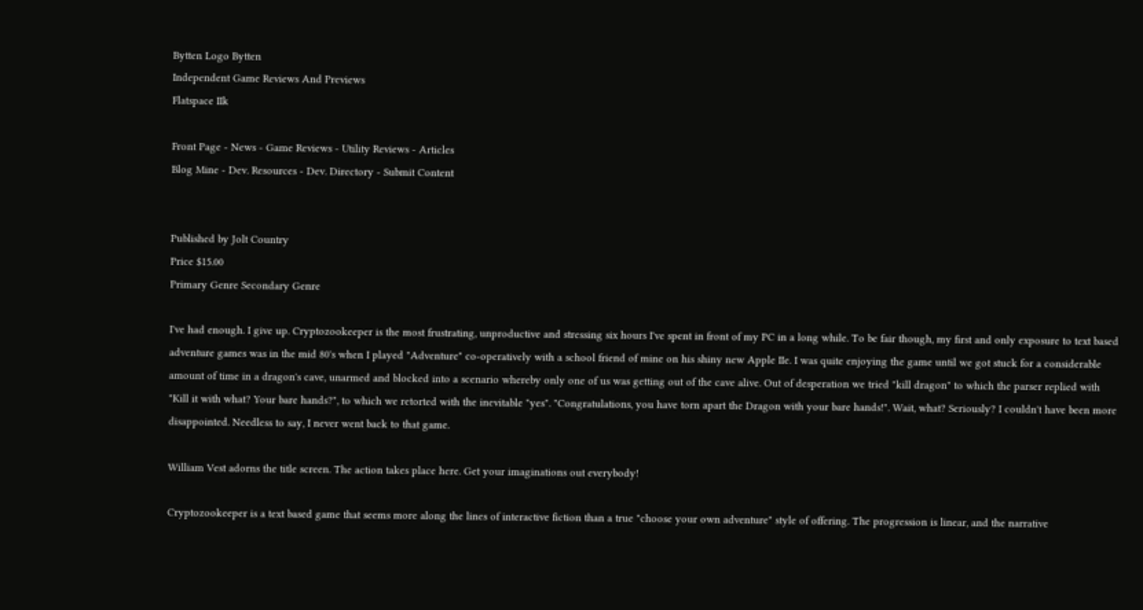Bytten Logo Bytten
Independent Game Reviews And Previews
Flatspace IIk

Front Page - News - Game Reviews - Utility Reviews - Articles
Blog Mine - Dev. Resources - Dev. Directory - Submit Content


Published by Jolt Country
Price $15.00
Primary Genre Secondary Genre

I've had enough. I give up. Cryptozookeeper is the most frustrating, unproductive and stressing six hours I've spent in front of my PC in a long while. To be fair though, my first and only exposure to text based adventure games was in the mid 80's when I played "Adventure" co-operatively with a school friend of mine on his shiny new Apple IIe. I was quite enjoying the game until we got stuck for a considerable amount of time in a dragon's cave, unarmed and blocked into a scenario whereby only one of us was getting out of the cave alive. Out of desperation we tried "kill dragon" to which the parser replied with "Kill it with what? Your bare hands?", to which we retorted with the inevitable "yes". "Congratulations, you have torn apart the Dragon with your bare hands!". Wait, what? Seriously? I couldn't have been more disappointed. Needless to say, I never went back to that game.

William Vest adorns the title screen. The action takes place here. Get your imaginations out everybody!

Cryptozookeeper is a text based game that seems more along the lines of interactive fiction than a true "choose your own adventure" style of offering. The progression is linear, and the narrative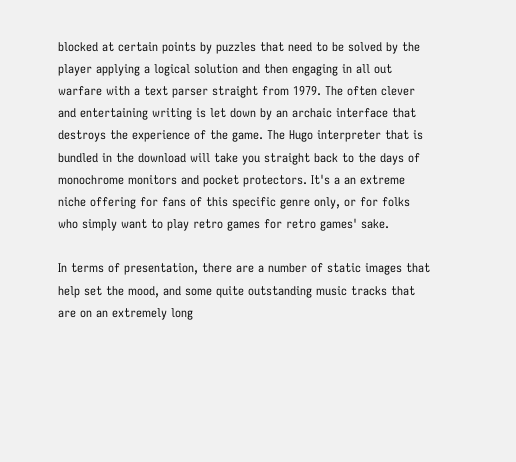blocked at certain points by puzzles that need to be solved by the player applying a logical solution and then engaging in all out warfare with a text parser straight from 1979. The often clever and entertaining writing is let down by an archaic interface that destroys the experience of the game. The Hugo interpreter that is bundled in the download will take you straight back to the days of monochrome monitors and pocket protectors. It's a an extreme niche offering for fans of this specific genre only, or for folks who simply want to play retro games for retro games' sake.

In terms of presentation, there are a number of static images that help set the mood, and some quite outstanding music tracks that are on an extremely long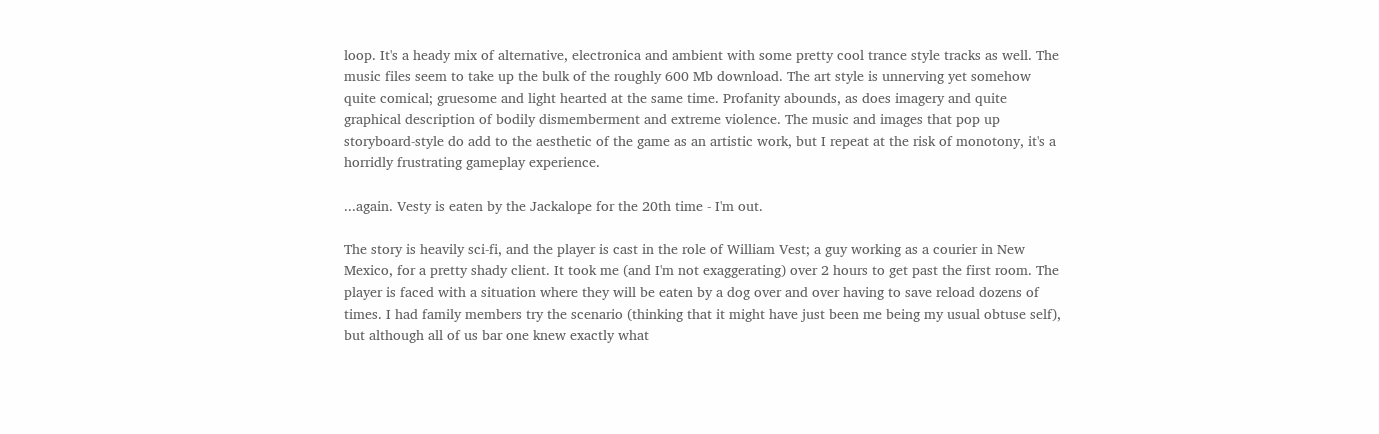loop. It's a heady mix of alternative, electronica and ambient with some pretty cool trance style tracks as well. The music files seem to take up the bulk of the roughly 600 Mb download. The art style is unnerving yet somehow quite comical; gruesome and light hearted at the same time. Profanity abounds, as does imagery and quite graphical description of bodily dismemberment and extreme violence. The music and images that pop up storyboard-style do add to the aesthetic of the game as an artistic work, but I repeat at the risk of monotony, it's a horridly frustrating gameplay experience.

...again. Vesty is eaten by the Jackalope for the 20th time - I'm out.

The story is heavily sci-fi, and the player is cast in the role of William Vest; a guy working as a courier in New Mexico, for a pretty shady client. It took me (and I'm not exaggerating) over 2 hours to get past the first room. The player is faced with a situation where they will be eaten by a dog over and over having to save reload dozens of times. I had family members try the scenario (thinking that it might have just been me being my usual obtuse self), but although all of us bar one knew exactly what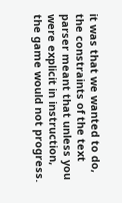it was that we wanted to do, the constraints of the text parser meant that unless you were explicit in instruction, the game would not progress.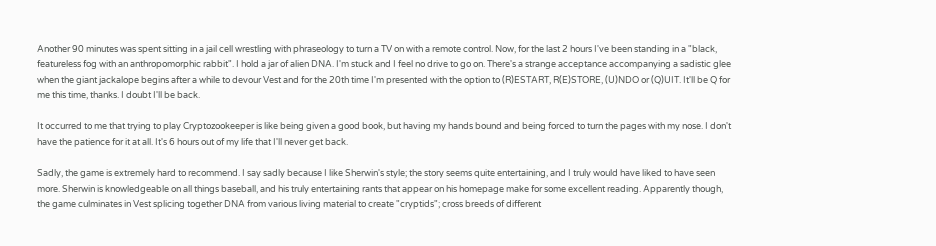Another 90 minutes was spent sitting in a jail cell wrestling with phraseology to turn a TV on with a remote control. Now, for the last 2 hours I've been standing in a "black, featureless fog with an anthropomorphic rabbit". I hold a jar of alien DNA. I'm stuck and I feel no drive to go on. There's a strange acceptance accompanying a sadistic glee when the giant jackalope begins after a while to devour Vest and for the 20th time I'm presented with the option to (R)ESTART, R(E)STORE, (U)NDO or (Q)UIT. It'll be Q for me this time, thanks. I doubt I'll be back.

It occurred to me that trying to play Cryptozookeeper is like being given a good book, but having my hands bound and being forced to turn the pages with my nose. I don't have the patience for it at all. It's 6 hours out of my life that I'll never get back.

Sadly, the game is extremely hard to recommend. I say sadly because I like Sherwin's style; the story seems quite entertaining, and I truly would have liked to have seen more. Sherwin is knowledgeable on all things baseball, and his truly entertaining rants that appear on his homepage make for some excellent reading. Apparently though, the game culminates in Vest splicing together DNA from various living material to create "cryptids"; cross breeds of different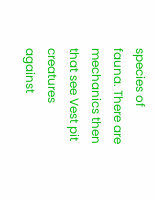species of fauna. There are mechanics then that see Vest pit creatures against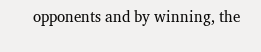opponents and by winning, the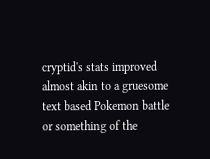cryptid's stats improved almost akin to a gruesome text based Pokemon battle or something of the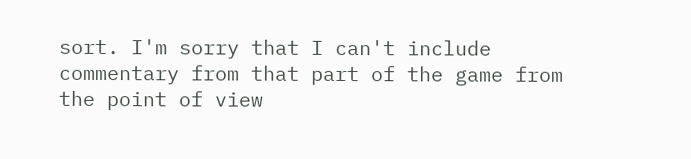sort. I'm sorry that I can't include commentary from that part of the game from the point of view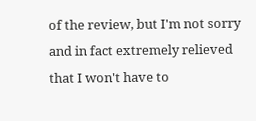of the review, but I'm not sorry and in fact extremely relieved that I won't have to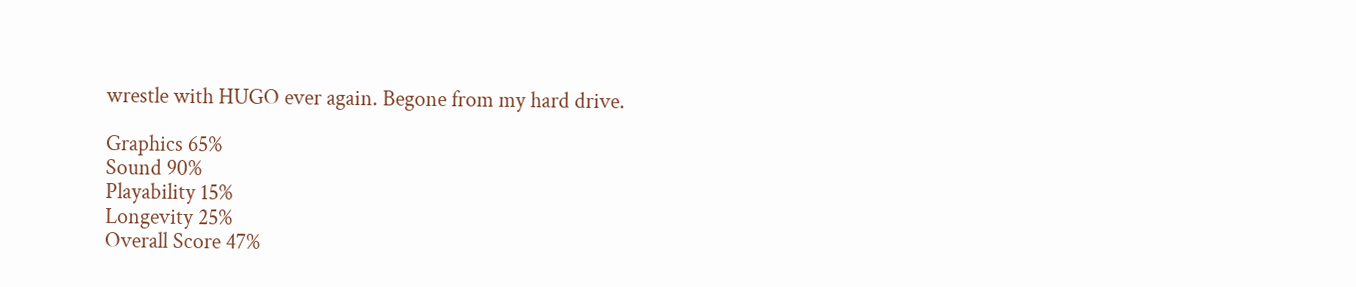wrestle with HUGO ever again. Begone from my hard drive.

Graphics 65%
Sound 90%
Playability 15%
Longevity 25%
Overall Score 47%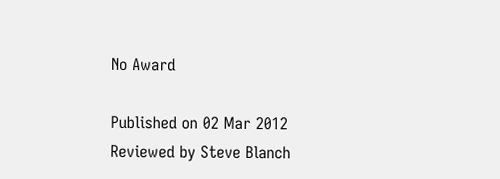No Award

Published on 02 Mar 2012
Reviewed by Steve Blanch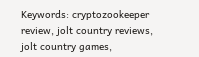Keywords: cryptozookeeper review, jolt country reviews, jolt country games,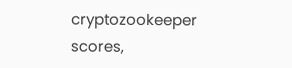cryptozookeeper scores,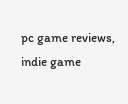pc game reviews, indie game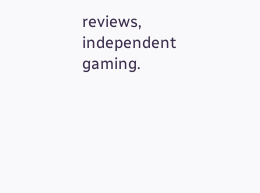reviews, independent gaming.